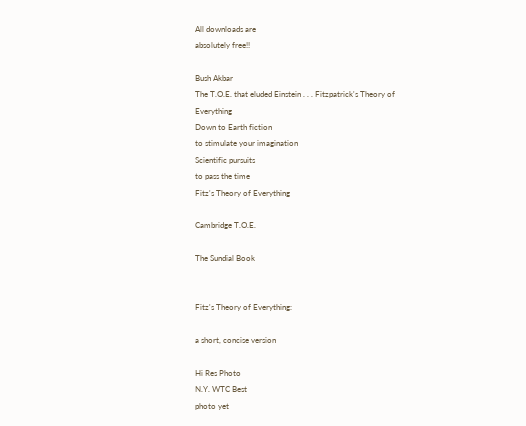All downloads are
absolutely free!!

Bush Akbar
The T.O.E. that eluded Einstein . . . Fitzpatrick's Theory of Everything
Down to Earth fiction
to stimulate your imagination
Scientific pursuits
to pass the time
Fitz's Theory of Everything

Cambridge T.O.E.

The Sundial Book


Fitz's Theory of Everything:

a short, concise version

Hi Res Photo
N.Y. WTC Best
photo yet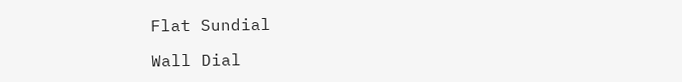Flat Sundial

Wall Dial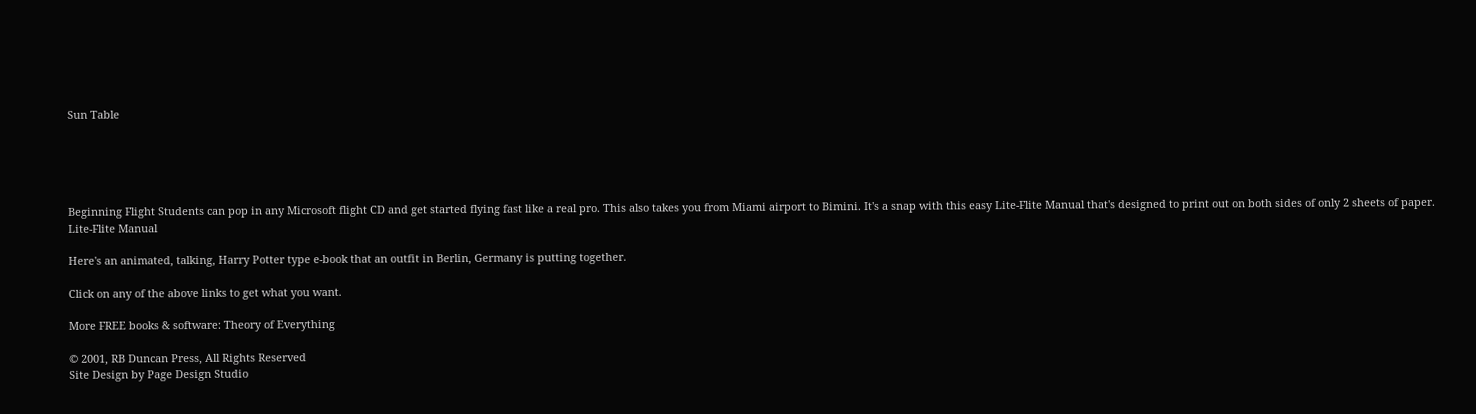Sun Table





Beginning Flight Students can pop in any Microsoft flight CD and get started flying fast like a real pro. This also takes you from Miami airport to Bimini. It's a snap with this easy Lite-Flite Manual that's designed to print out on both sides of only 2 sheets of paper. Lite-Flite Manual

Here's an animated, talking, Harry Potter type e-book that an outfit in Berlin, Germany is putting together.

Click on any of the above links to get what you want.

More FREE books & software: Theory of Everything

© 2001, RB Duncan Press, All Rights Reserved
Site Design by Page Design Studio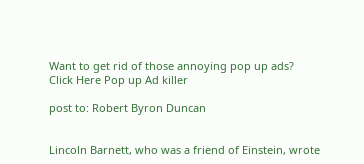Want to get rid of those annoying pop up ads?
Click Here Pop up Ad killer

post to: Robert Byron Duncan


Lincoln Barnett, who was a friend of Einstein, wrote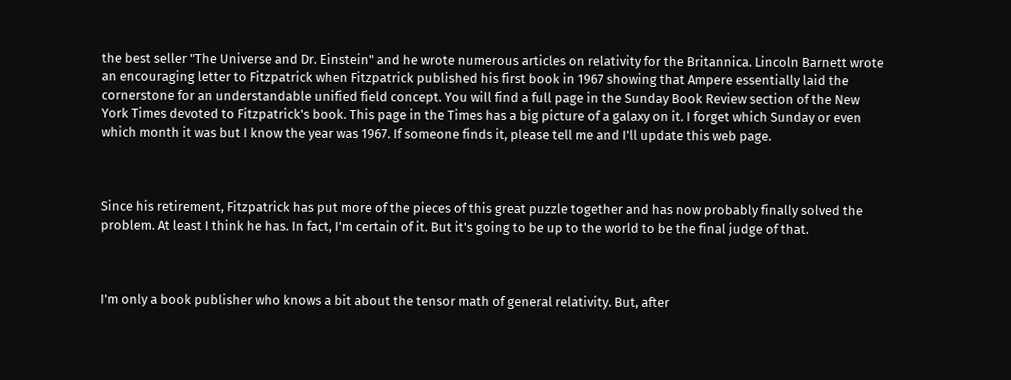the best seller "The Universe and Dr. Einstein" and he wrote numerous articles on relativity for the Britannica. Lincoln Barnett wrote an encouraging letter to Fitzpatrick when Fitzpatrick published his first book in 1967 showing that Ampere essentially laid the cornerstone for an understandable unified field concept. You will find a full page in the Sunday Book Review section of the New York Times devoted to Fitzpatrick's book. This page in the Times has a big picture of a galaxy on it. I forget which Sunday or even which month it was but I know the year was 1967. If someone finds it, please tell me and I'll update this web page.



Since his retirement, Fitzpatrick has put more of the pieces of this great puzzle together and has now probably finally solved the problem. At least I think he has. In fact, I'm certain of it. But it's going to be up to the world to be the final judge of that.



I'm only a book publisher who knows a bit about the tensor math of general relativity. But, after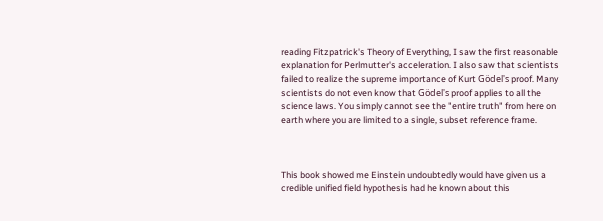reading Fitzpatrick's Theory of Everything, I saw the first reasonable explanation for Perlmutter's acceleration. I also saw that scientists failed to realize the supreme importance of Kurt Gödel's proof. Many scientists do not even know that Gödel's proof applies to all the science laws. You simply cannot see the "entire truth" from here on earth where you are limited to a single, subset reference frame.



This book showed me Einstein undoubtedly would have given us a credible unified field hypothesis had he known about this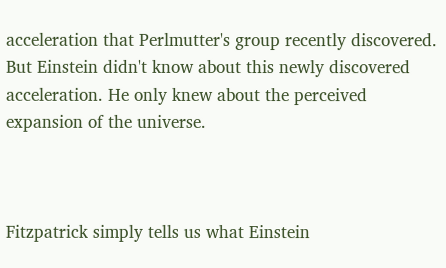acceleration that Perlmutter's group recently discovered. But Einstein didn't know about this newly discovered acceleration. He only knew about the perceived expansion of the universe.



Fitzpatrick simply tells us what Einstein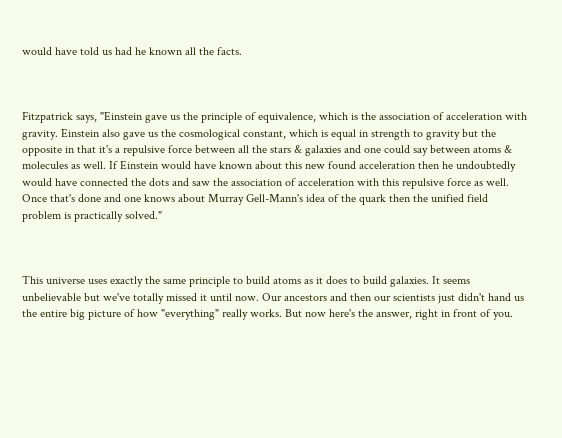would have told us had he known all the facts.



Fitzpatrick says, "Einstein gave us the principle of equivalence, which is the association of acceleration with gravity. Einstein also gave us the cosmological constant, which is equal in strength to gravity but the opposite in that it's a repulsive force between all the stars & galaxies and one could say between atoms & molecules as well. If Einstein would have known about this new found acceleration then he undoubtedly would have connected the dots and saw the association of acceleration with this repulsive force as well. Once that's done and one knows about Murray Gell-Mann's idea of the quark then the unified field problem is practically solved."



This universe uses exactly the same principle to build atoms as it does to build galaxies. It seems unbelievable but we've totally missed it until now. Our ancestors and then our scientists just didn't hand us the entire big picture of how "everything" really works. But now here's the answer, right in front of you.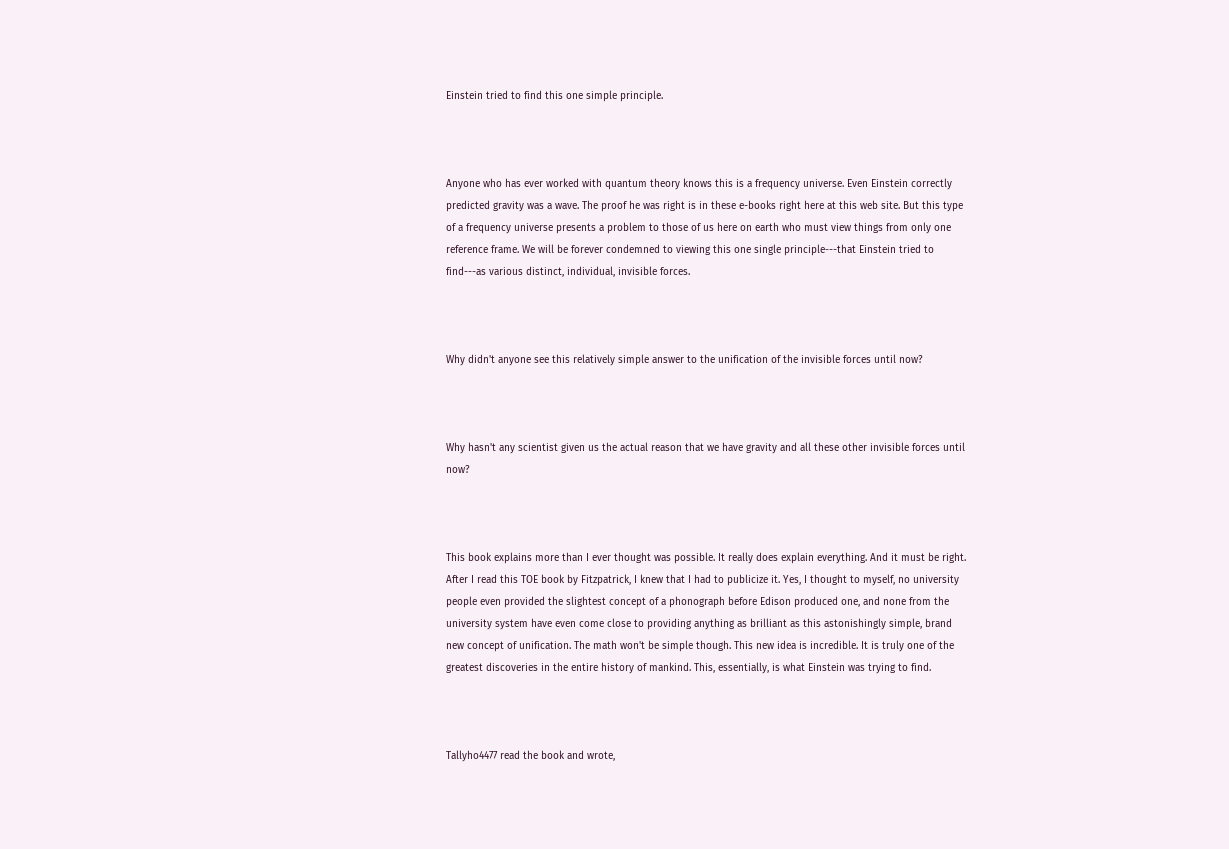Einstein tried to find this one simple principle.



Anyone who has ever worked with quantum theory knows this is a frequency universe. Even Einstein correctly predicted gravity was a wave. The proof he was right is in these e-books right here at this web site. But this type of a frequency universe presents a problem to those of us here on earth who must view things from only one reference frame. We will be forever condemned to viewing this one single principle---that Einstein tried to find---as various distinct, individual, invisible forces.



Why didn't anyone see this relatively simple answer to the unification of the invisible forces until now?



Why hasn't any scientist given us the actual reason that we have gravity and all these other invisible forces until now?



This book explains more than I ever thought was possible. It really does explain everything. And it must be right. After I read this TOE book by Fitzpatrick, I knew that I had to publicize it. Yes, I thought to myself, no university people even provided the slightest concept of a phonograph before Edison produced one, and none from the university system have even come close to providing anything as brilliant as this astonishingly simple, brand new concept of unification. The math won't be simple though. This new idea is incredible. It is truly one of the greatest discoveries in the entire history of mankind. This, essentially, is what Einstein was trying to find.



Tallyho4477 read the book and wrote,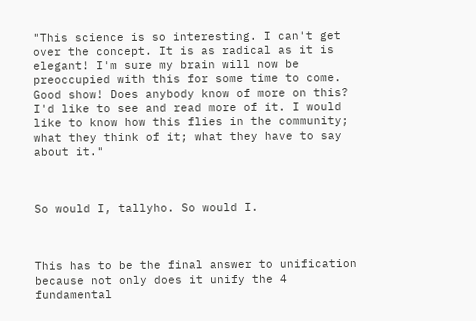"This science is so interesting. I can't get over the concept. It is as radical as it is elegant! I'm sure my brain will now be preoccupied with this for some time to come. Good show! Does anybody know of more on this? I'd like to see and read more of it. I would like to know how this flies in the community; what they think of it; what they have to say about it."



So would I, tallyho. So would I.



This has to be the final answer to unification because not only does it unify the 4 fundamental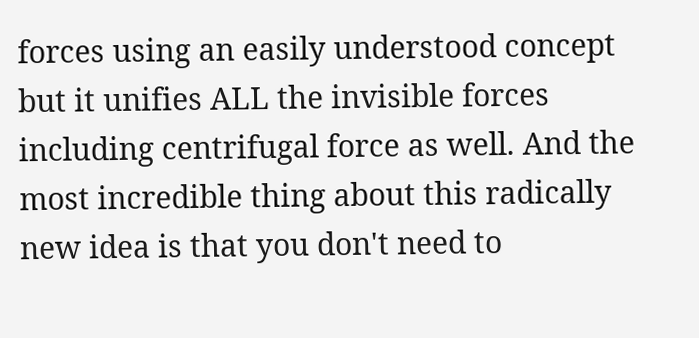forces using an easily understood concept but it unifies ALL the invisible forces including centrifugal force as well. And the most incredible thing about this radically new idea is that you don't need to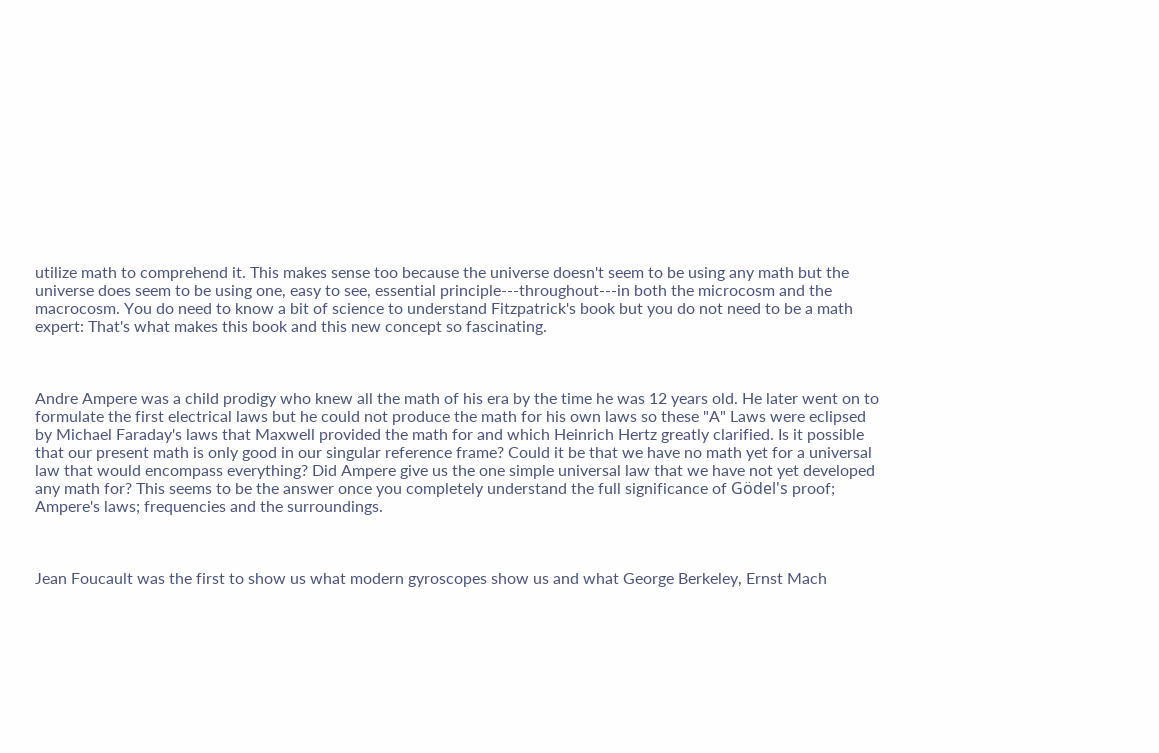utilize math to comprehend it. This makes sense too because the universe doesn't seem to be using any math but the universe does seem to be using one, easy to see, essential principle---throughout---in both the microcosm and the macrocosm. You do need to know a bit of science to understand Fitzpatrick's book but you do not need to be a math expert: That's what makes this book and this new concept so fascinating.



Andre Ampere was a child prodigy who knew all the math of his era by the time he was 12 years old. He later went on to formulate the first electrical laws but he could not produce the math for his own laws so these "A" Laws were eclipsed by Michael Faraday's laws that Maxwell provided the math for and which Heinrich Hertz greatly clarified. Is it possible that our present math is only good in our singular reference frame? Could it be that we have no math yet for a universal law that would encompass everything? Did Ampere give us the one simple universal law that we have not yet developed any math for? This seems to be the answer once you completely understand the full significance of Gödel's proof; Ampere's laws; frequencies and the surroundings.



Jean Foucault was the first to show us what modern gyroscopes show us and what George Berkeley, Ernst Mach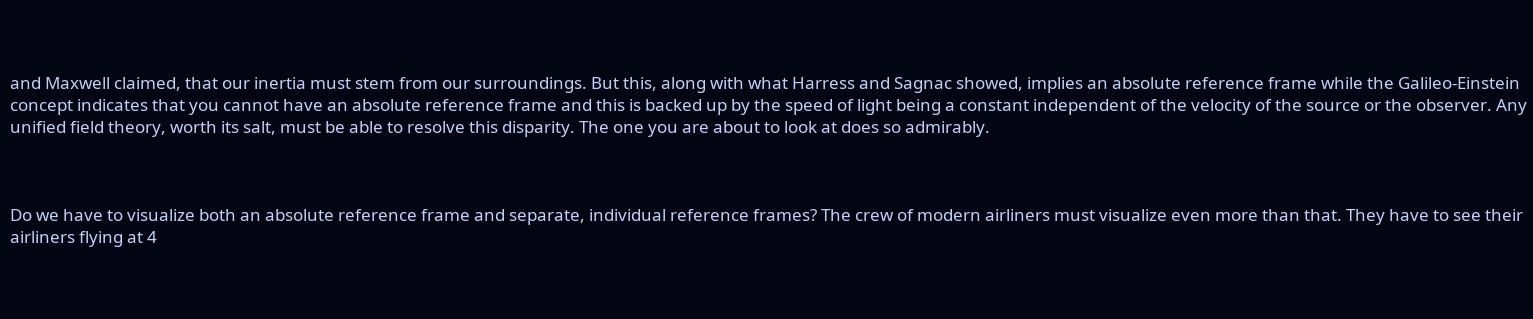and Maxwell claimed, that our inertia must stem from our surroundings. But this, along with what Harress and Sagnac showed, implies an absolute reference frame while the Galileo-Einstein concept indicates that you cannot have an absolute reference frame and this is backed up by the speed of light being a constant independent of the velocity of the source or the observer. Any unified field theory, worth its salt, must be able to resolve this disparity. The one you are about to look at does so admirably.



Do we have to visualize both an absolute reference frame and separate, individual reference frames? The crew of modern airliners must visualize even more than that. They have to see their airliners flying at 4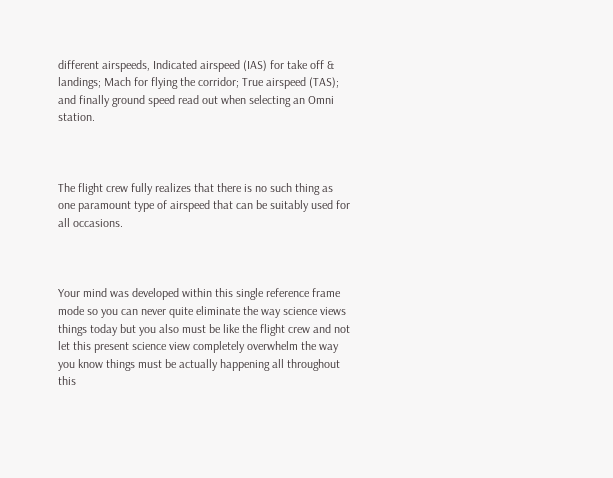different airspeeds, Indicated airspeed (IAS) for take off & landings; Mach for flying the corridor; True airspeed (TAS); and finally ground speed read out when selecting an Omni station.



The flight crew fully realizes that there is no such thing as one paramount type of airspeed that can be suitably used for all occasions.



Your mind was developed within this single reference frame mode so you can never quite eliminate the way science views things today but you also must be like the flight crew and not let this present science view completely overwhelm the way you know things must be actually happening all throughout this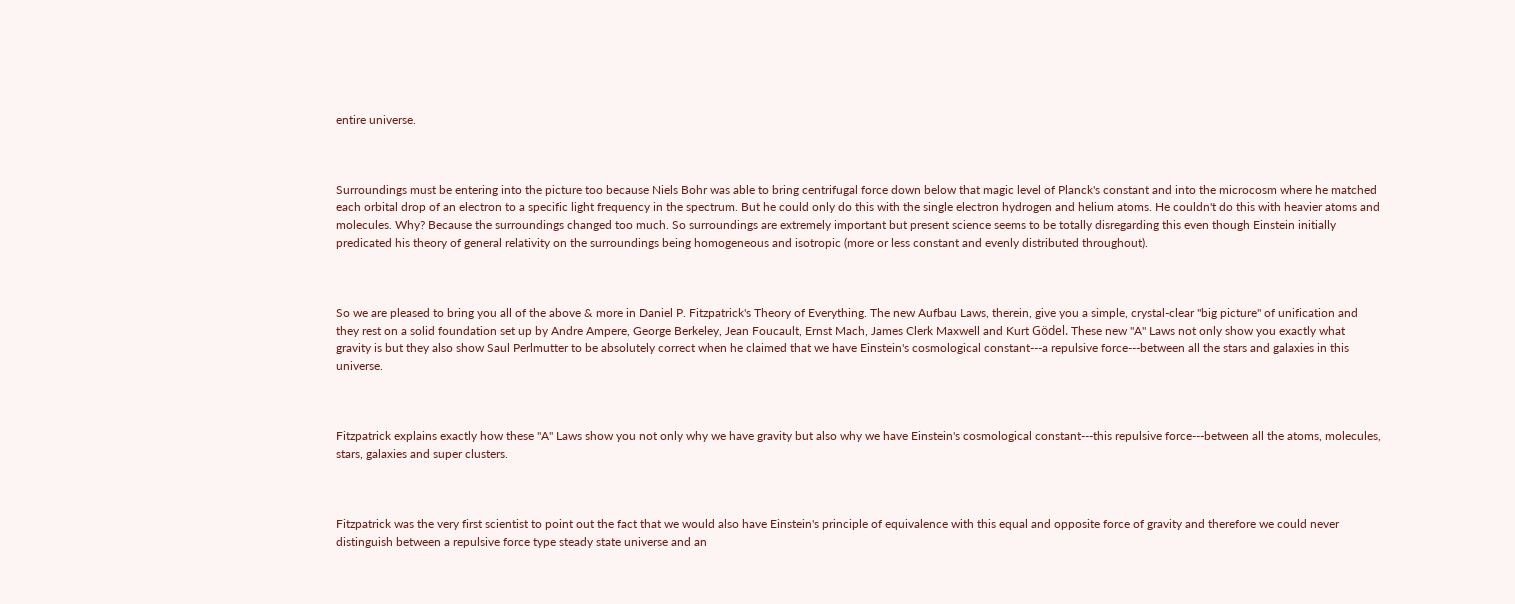entire universe.



Surroundings must be entering into the picture too because Niels Bohr was able to bring centrifugal force down below that magic level of Planck's constant and into the microcosm where he matched each orbital drop of an electron to a specific light frequency in the spectrum. But he could only do this with the single electron hydrogen and helium atoms. He couldn't do this with heavier atoms and molecules. Why? Because the surroundings changed too much. So surroundings are extremely important but present science seems to be totally disregarding this even though Einstein initially predicated his theory of general relativity on the surroundings being homogeneous and isotropic (more or less constant and evenly distributed throughout).



So we are pleased to bring you all of the above & more in Daniel P. Fitzpatrick's Theory of Everything. The new Aufbau Laws, therein, give you a simple, crystal-clear "big picture" of unification and they rest on a solid foundation set up by Andre Ampere, George Berkeley, Jean Foucault, Ernst Mach, James Clerk Maxwell and Kurt Gödel. These new "A" Laws not only show you exactly what gravity is but they also show Saul Perlmutter to be absolutely correct when he claimed that we have Einstein's cosmological constant---a repulsive force---between all the stars and galaxies in this universe.



Fitzpatrick explains exactly how these "A" Laws show you not only why we have gravity but also why we have Einstein's cosmological constant---this repulsive force---between all the atoms, molecules, stars, galaxies and super clusters.



Fitzpatrick was the very first scientist to point out the fact that we would also have Einstein's principle of equivalence with this equal and opposite force of gravity and therefore we could never distinguish between a repulsive force type steady state universe and an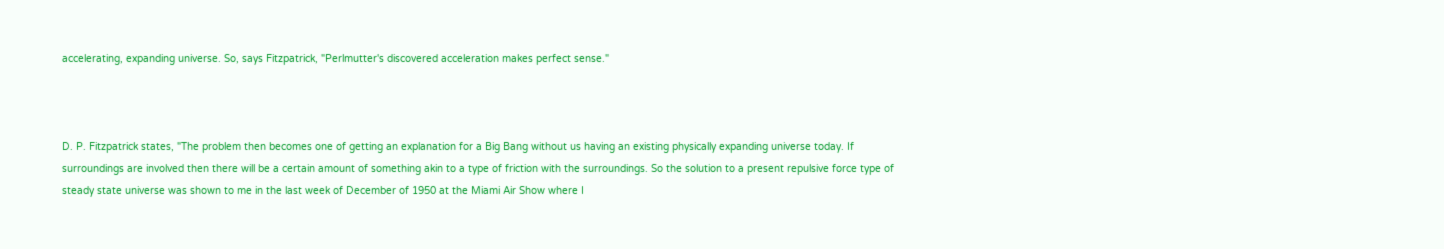accelerating, expanding universe. So, says Fitzpatrick, "Perlmutter's discovered acceleration makes perfect sense."



D. P. Fitzpatrick states, "The problem then becomes one of getting an explanation for a Big Bang without us having an existing physically expanding universe today. If surroundings are involved then there will be a certain amount of something akin to a type of friction with the surroundings. So the solution to a present repulsive force type of steady state universe was shown to me in the last week of December of 1950 at the Miami Air Show where I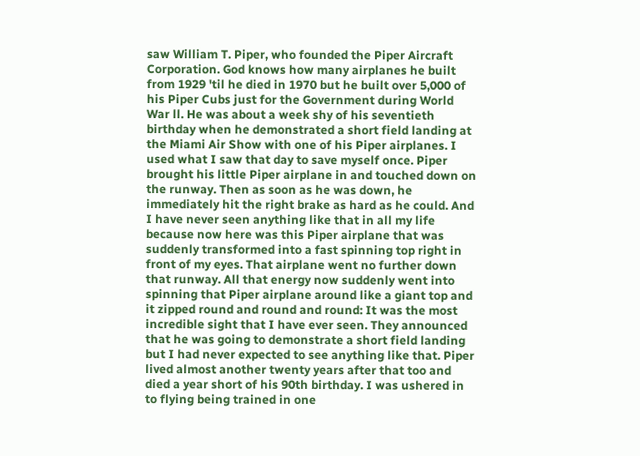saw William T. Piper, who founded the Piper Aircraft Corporation. God knows how many airplanes he built from 1929 'til he died in 1970 but he built over 5,000 of his Piper Cubs just for the Government during World War ll. He was about a week shy of his seventieth birthday when he demonstrated a short field landing at the Miami Air Show with one of his Piper airplanes. I used what I saw that day to save myself once. Piper brought his little Piper airplane in and touched down on the runway. Then as soon as he was down, he immediately hit the right brake as hard as he could. And I have never seen anything like that in all my life because now here was this Piper airplane that was suddenly transformed into a fast spinning top right in front of my eyes. That airplane went no further down that runway. All that energy now suddenly went into spinning that Piper airplane around like a giant top and it zipped round and round and round: It was the most incredible sight that I have ever seen. They announced that he was going to demonstrate a short field landing but I had never expected to see anything like that. Piper lived almost another twenty years after that too and died a year short of his 90th birthday. I was ushered in to flying being trained in one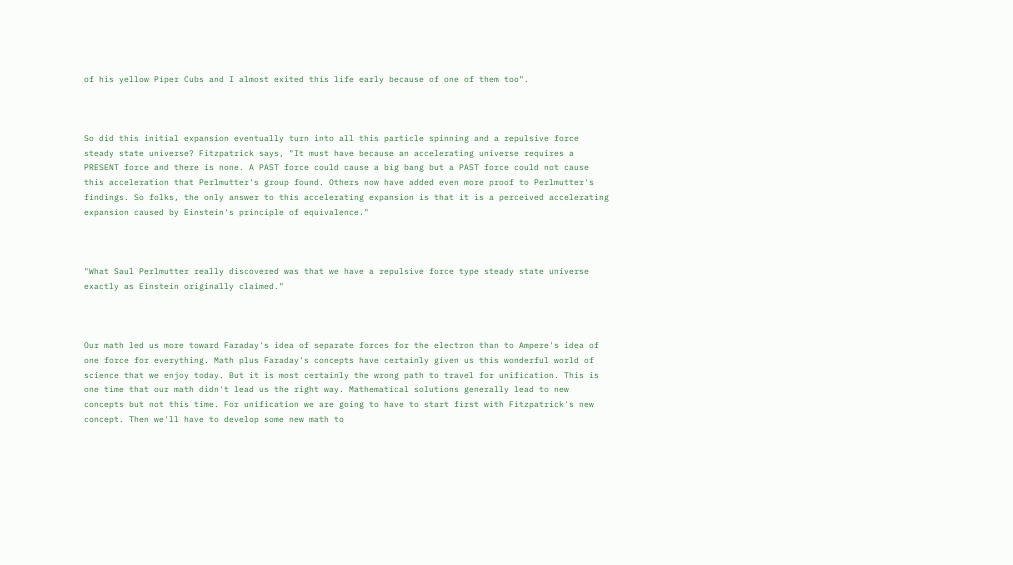of his yellow Piper Cubs and I almost exited this life early because of one of them too".



So did this initial expansion eventually turn into all this particle spinning and a repulsive force steady state universe? Fitzpatrick says, "It must have because an accelerating universe requires a PRESENT force and there is none. A PAST force could cause a big bang but a PAST force could not cause this acceleration that Perlmutter's group found. Others now have added even more proof to Perlmutter's findings. So folks, the only answer to this accelerating expansion is that it is a perceived accelerating expansion caused by Einstein's principle of equivalence."



"What Saul Perlmutter really discovered was that we have a repulsive force type steady state universe exactly as Einstein originally claimed."



Our math led us more toward Faraday's idea of separate forces for the electron than to Ampere's idea of one force for everything. Math plus Faraday's concepts have certainly given us this wonderful world of science that we enjoy today. But it is most certainly the wrong path to travel for unification. This is one time that our math didn't lead us the right way. Mathematical solutions generally lead to new concepts but not this time. For unification we are going to have to start first with Fitzpatrick's new concept. Then we'll have to develop some new math to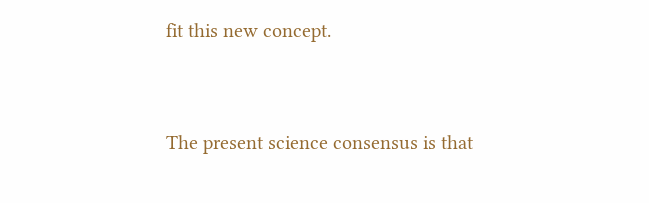fit this new concept.



The present science consensus is that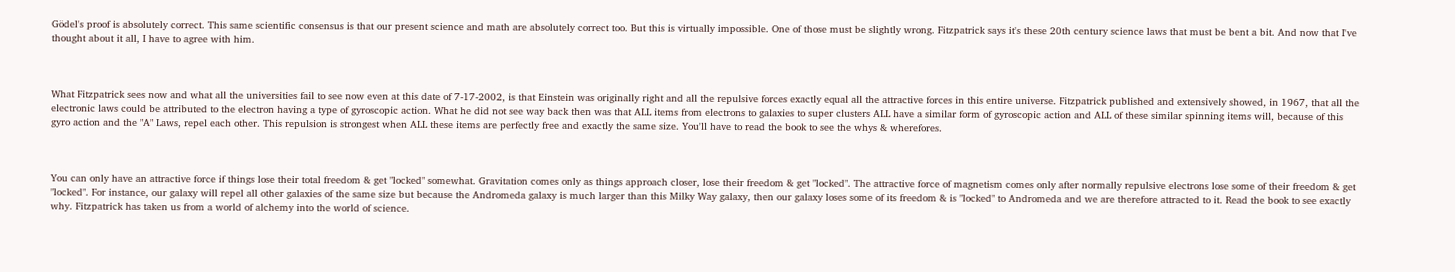Gödel's proof is absolutely correct. This same scientific consensus is that our present science and math are absolutely correct too. But this is virtually impossible. One of those must be slightly wrong. Fitzpatrick says it's these 20th century science laws that must be bent a bit. And now that I've thought about it all, I have to agree with him.



What Fitzpatrick sees now and what all the universities fail to see now even at this date of 7-17-2002, is that Einstein was originally right and all the repulsive forces exactly equal all the attractive forces in this entire universe. Fitzpatrick published and extensively showed, in 1967, that all the electronic laws could be attributed to the electron having a type of gyroscopic action. What he did not see way back then was that ALL items from electrons to galaxies to super clusters ALL have a similar form of gyroscopic action and ALL of these similar spinning items will, because of this gyro action and the "A" Laws, repel each other. This repulsion is strongest when ALL these items are perfectly free and exactly the same size. You'll have to read the book to see the whys & wherefores.



You can only have an attractive force if things lose their total freedom & get "locked" somewhat. Gravitation comes only as things approach closer, lose their freedom & get "locked". The attractive force of magnetism comes only after normally repulsive electrons lose some of their freedom & get "locked". For instance, our galaxy will repel all other galaxies of the same size but because the Andromeda galaxy is much larger than this Milky Way galaxy, then our galaxy loses some of its freedom & is "locked" to Andromeda and we are therefore attracted to it. Read the book to see exactly why. Fitzpatrick has taken us from a world of alchemy into the world of science.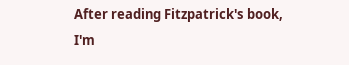After reading Fitzpatrick's book, I'm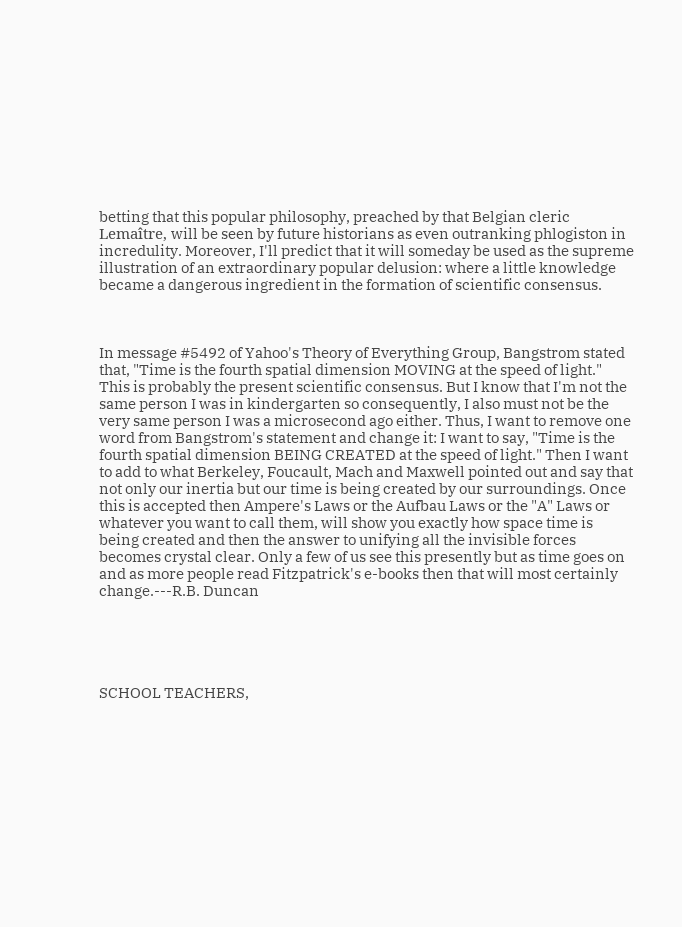betting that this popular philosophy, preached by that Belgian cleric Lemaître, will be seen by future historians as even outranking phlogiston in incredulity. Moreover, I'll predict that it will someday be used as the supreme illustration of an extraordinary popular delusion: where a little knowledge became a dangerous ingredient in the formation of scientific consensus.



In message #5492 of Yahoo's Theory of Everything Group, Bangstrom stated that, "Time is the fourth spatial dimension MOVING at the speed of light." This is probably the present scientific consensus. But I know that I'm not the same person I was in kindergarten so consequently, I also must not be the very same person I was a microsecond ago either. Thus, I want to remove one word from Bangstrom's statement and change it: I want to say, "Time is the fourth spatial dimension BEING CREATED at the speed of light." Then I want to add to what Berkeley, Foucault, Mach and Maxwell pointed out and say that not only our inertia but our time is being created by our surroundings. Once this is accepted then Ampere's Laws or the Aufbau Laws or the "A" Laws or whatever you want to call them, will show you exactly how space time is being created and then the answer to unifying all the invisible forces becomes crystal clear. Only a few of us see this presently but as time goes on and as more people read Fitzpatrick's e-books then that will most certainly change.---R.B. Duncan





SCHOOL TEACHERS,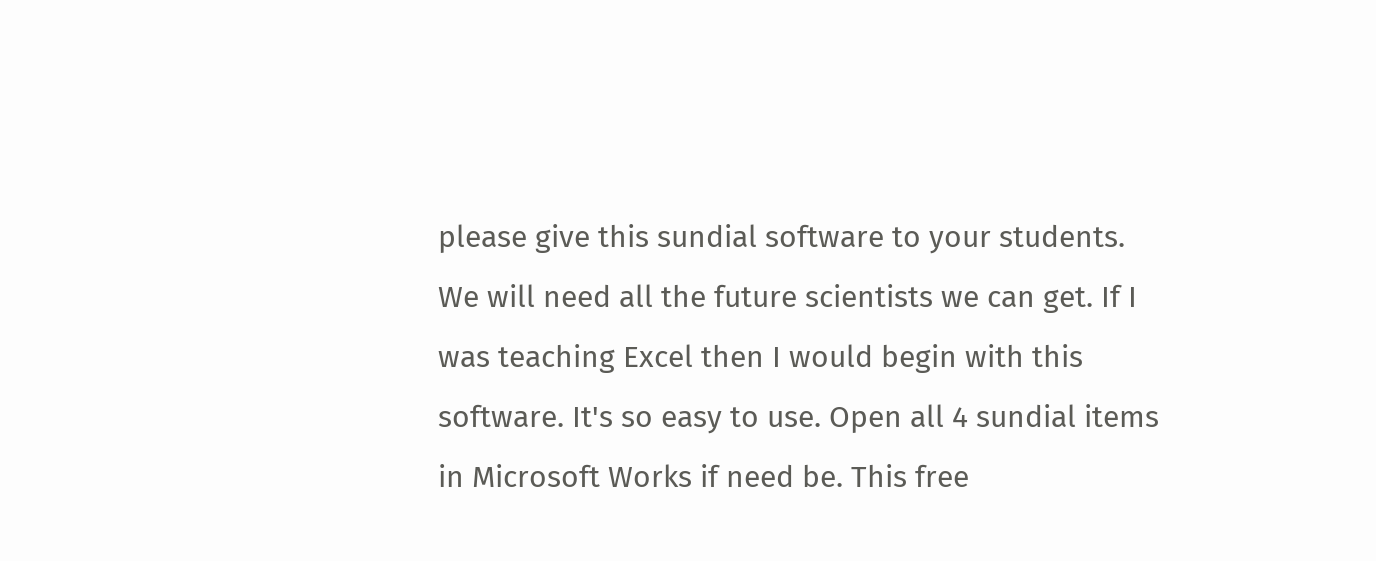please give this sundial software to your students. We will need all the future scientists we can get. If I was teaching Excel then I would begin with this software. It's so easy to use. Open all 4 sundial items in Microsoft Works if need be. This free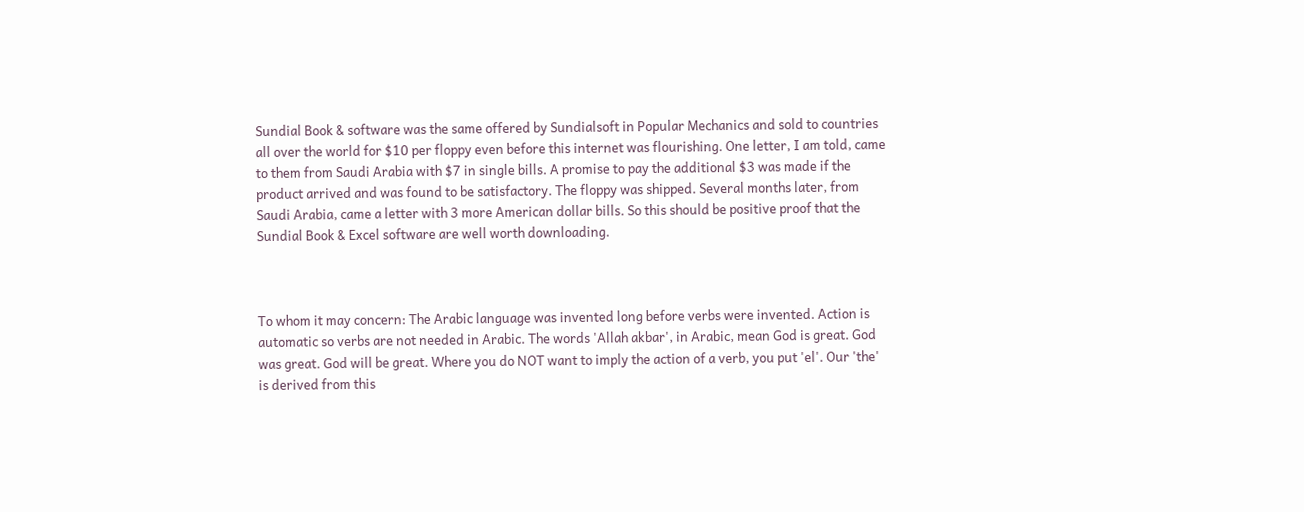Sundial Book & software was the same offered by Sundialsoft in Popular Mechanics and sold to countries all over the world for $10 per floppy even before this internet was flourishing. One letter, I am told, came to them from Saudi Arabia with $7 in single bills. A promise to pay the additional $3 was made if the product arrived and was found to be satisfactory. The floppy was shipped. Several months later, from Saudi Arabia, came a letter with 3 more American dollar bills. So this should be positive proof that the Sundial Book & Excel software are well worth downloading.



To whom it may concern: The Arabic language was invented long before verbs were invented. Action is automatic so verbs are not needed in Arabic. The words 'Allah akbar', in Arabic, mean God is great. God was great. God will be great. Where you do NOT want to imply the action of a verb, you put 'el'. Our 'the' is derived from this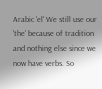Arabic 'el' We still use our 'the' because of tradition and nothing else since we now have verbs. So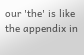our 'the' is like the appendix in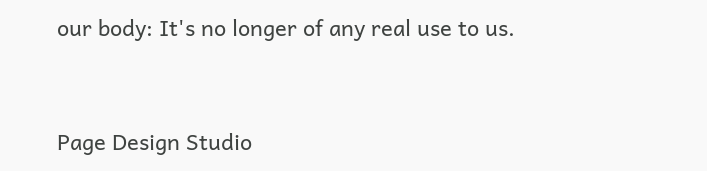our body: It's no longer of any real use to us.



Page Design Studio